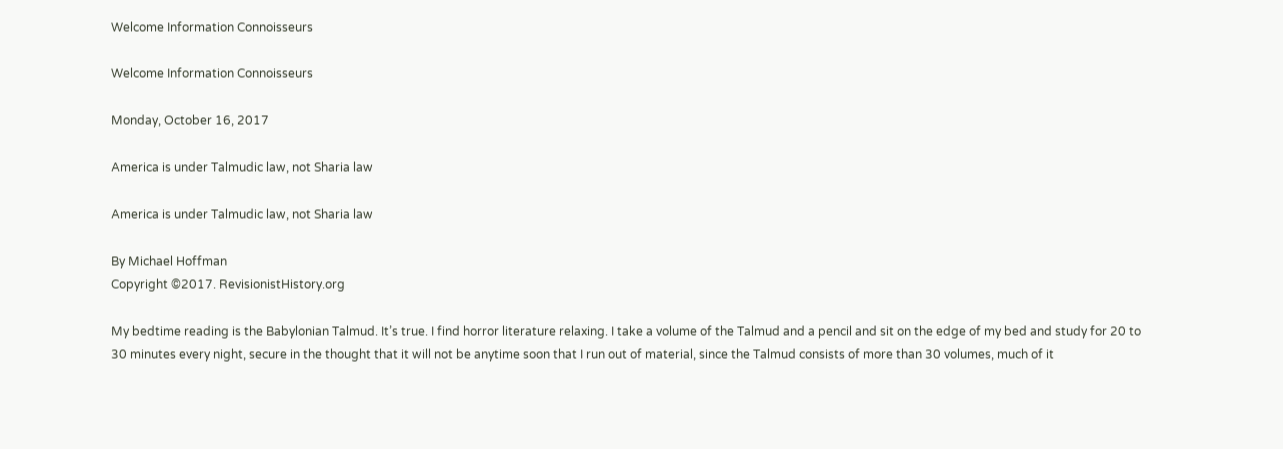Welcome Information Connoisseurs

Welcome Information Connoisseurs

Monday, October 16, 2017

America is under Talmudic law, not Sharia law

America is under Talmudic law, not Sharia law

By Michael Hoffman
Copyright ©2017. RevisionistHistory.org

My bedtime reading is the Babylonian Talmud. It’s true. I find horror literature relaxing. I take a volume of the Talmud and a pencil and sit on the edge of my bed and study for 20 to 30 minutes every night, secure in the thought that it will not be anytime soon that I run out of material, since the Talmud consists of more than 30 volumes, much of it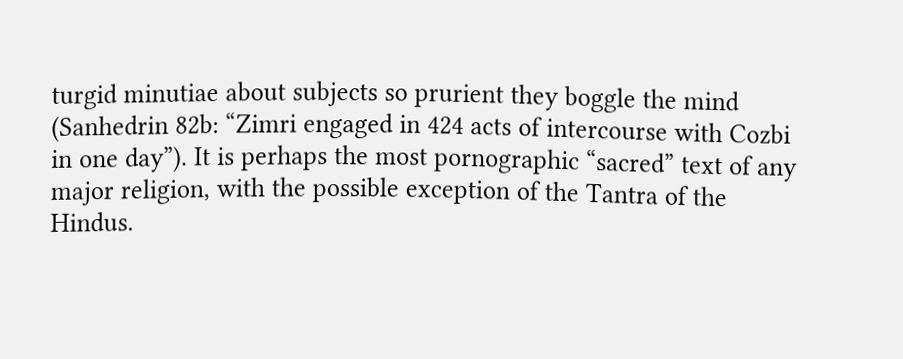turgid minutiae about subjects so prurient they boggle the mind (Sanhedrin 82b: “Zimri engaged in 424 acts of intercourse with Cozbi in one day”). It is perhaps the most pornographic “sacred” text of any major religion, with the possible exception of the Tantra of the Hindus.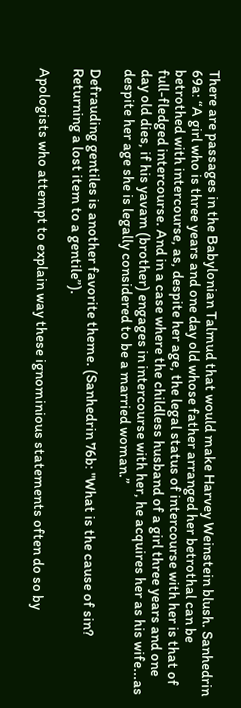There are passages in the Babylonian Talmud that would make Harvey Weinstein blush. Sanhedrin 69a: “A girl who is three years and one day old whose father arranged her betrothal can be betrothed with intercourse, as, despite her age, the legal status of intercourse with her is that of full-fledged intercourse. And in a case where the childless husband of a girl three years and one day old dies, if his yavam (brother) engages in intercourse with her, he acquires her as his wife...as despite her age she is legally considered to be a married woman.”

Defrauding gentiles is another favorite theme. (Sanhedrin 76b: "What is the cause of sin? Returning a lost item to a gentile”).

Apologists who attempt to explain way these ignominious statements often do so by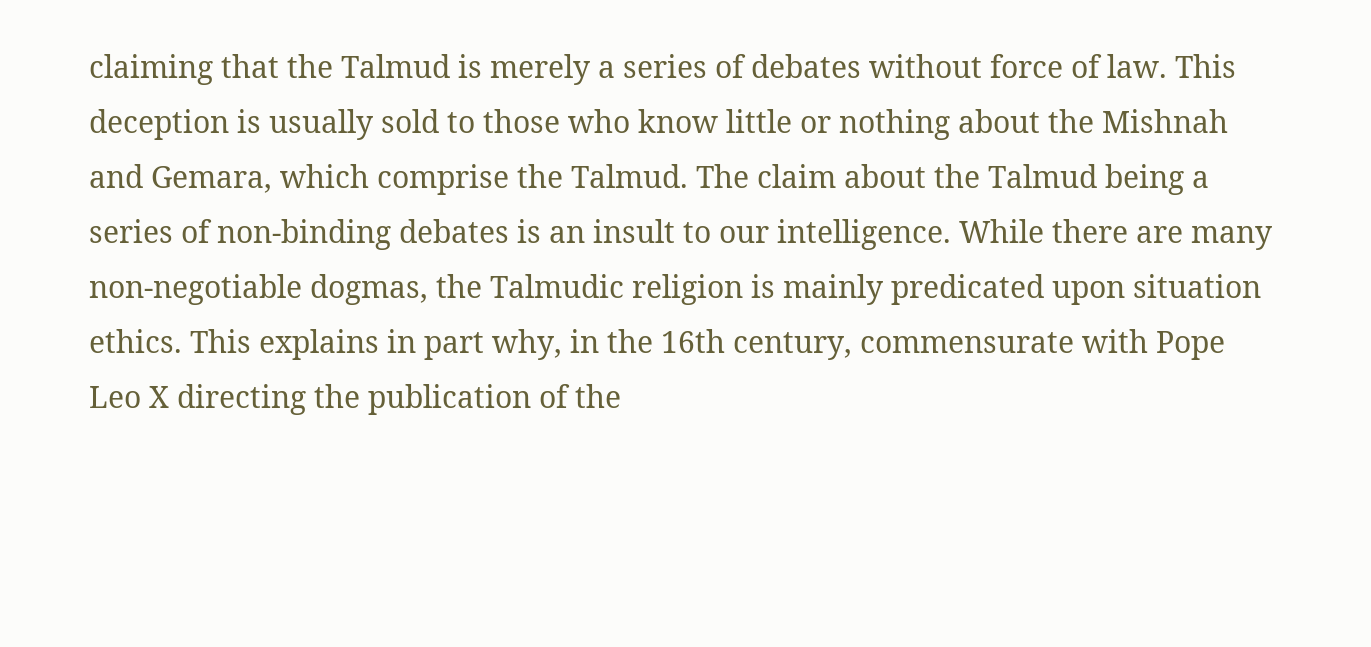claiming that the Talmud is merely a series of debates without force of law. This deception is usually sold to those who know little or nothing about the Mishnah and Gemara, which comprise the Talmud. The claim about the Talmud being a series of non-binding debates is an insult to our intelligence. While there are many non-negotiable dogmas, the Talmudic religion is mainly predicated upon situation ethics. This explains in part why, in the 16th century, commensurate with Pope Leo X directing the publication of the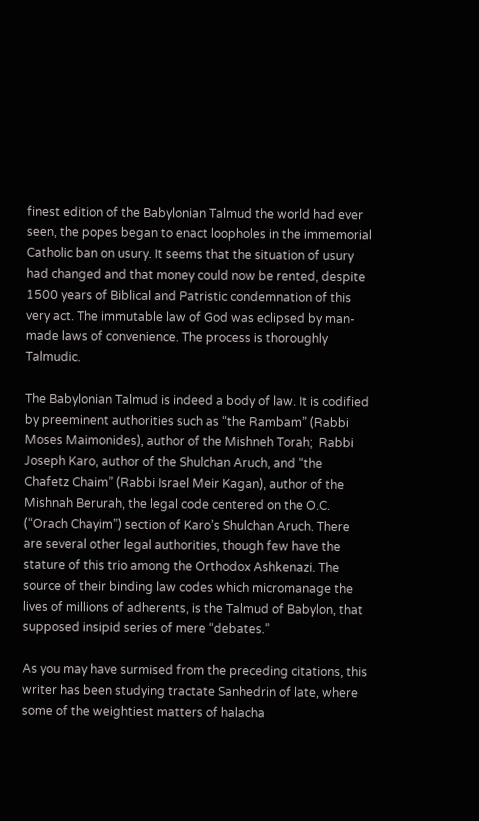finest edition of the Babylonian Talmud the world had ever seen, the popes began to enact loopholes in the immemorial Catholic ban on usury. It seems that the situation of usury had changed and that money could now be rented, despite 1500 years of Biblical and Patristic condemnation of this very act. The immutable law of God was eclipsed by man-made laws of convenience. The process is thoroughly Talmudic.

The Babylonian Talmud is indeed a body of law. It is codified by preeminent authorities such as “the Rambam” (Rabbi Moses Maimonides), author of the Mishneh Torah;  Rabbi Joseph Karo, author of the Shulchan Aruch, and “the Chafetz Chaim” (Rabbi Israel Meir Kagan), author of the Mishnah Berurah, the legal code centered on the O.C. (“Orach Chayim”) section of Karo’s Shulchan Aruch. There are several other legal authorities, though few have the stature of this trio among the Orthodox Ashkenazi. The source of their binding law codes which micromanage the lives of millions of adherents, is the Talmud of Babylon, that supposed insipid series of mere “debates.”

As you may have surmised from the preceding citations, this writer has been studying tractate Sanhedrin of late, where some of the weightiest matters of halacha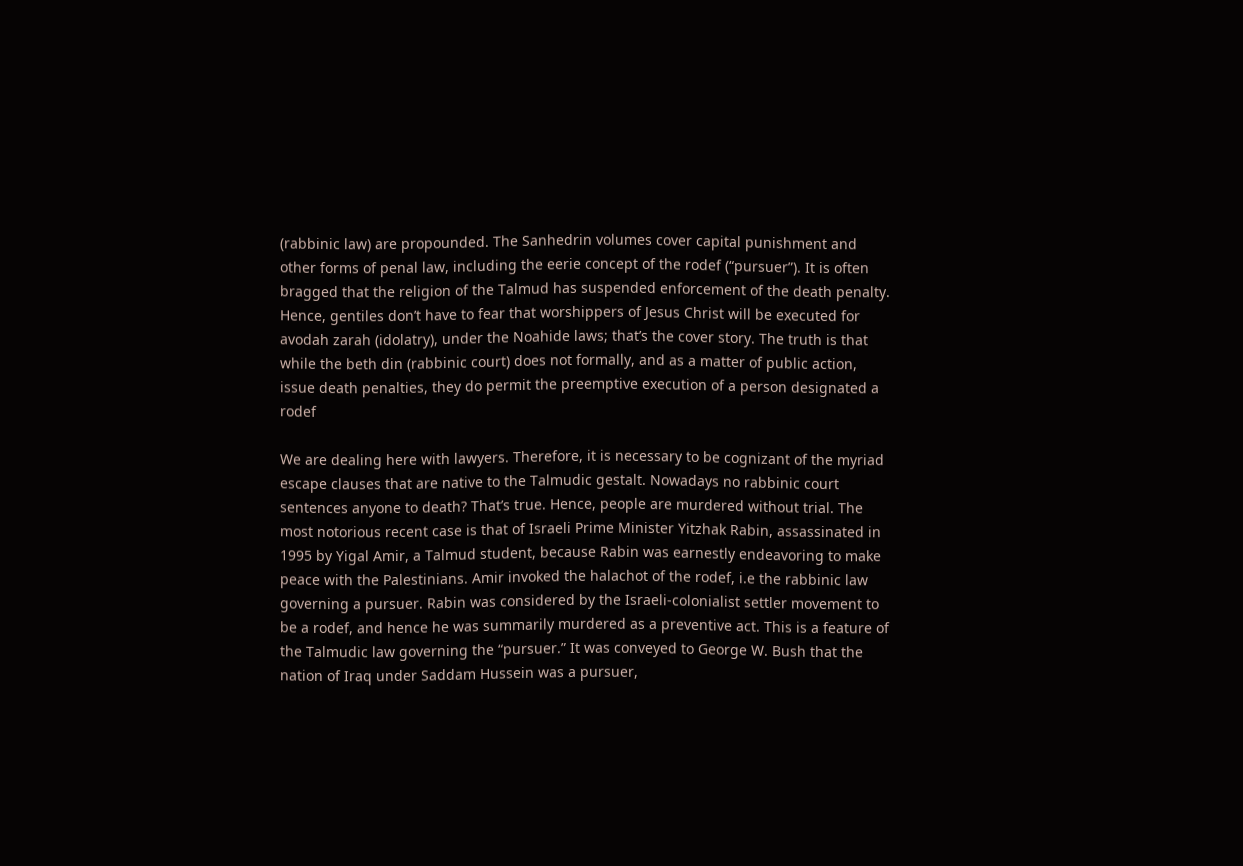(rabbinic law) are propounded. The Sanhedrin volumes cover capital punishment and other forms of penal law, including the eerie concept of the rodef (“pursuer”). It is often bragged that the religion of the Talmud has suspended enforcement of the death penalty. Hence, gentiles don’t have to fear that worshippers of Jesus Christ will be executed for avodah zarah (idolatry), under the Noahide laws; that’s the cover story. The truth is that while the beth din (rabbinic court) does not formally, and as a matter of public action, issue death penalties, they do permit the preemptive execution of a person designated a rodef

We are dealing here with lawyers. Therefore, it is necessary to be cognizant of the myriad escape clauses that are native to the Talmudic gestalt. Nowadays no rabbinic court sentences anyone to death? That’s true. Hence, people are murdered without trial. The most notorious recent case is that of Israeli Prime Minister Yitzhak Rabin, assassinated in 1995 by Yigal Amir, a Talmud student, because Rabin was earnestly endeavoring to make peace with the Palestinians. Amir invoked the halachot of the rodef, i.e the rabbinic law governing a pursuer. Rabin was considered by the Israeli-colonialist settler movement to be a rodef, and hence he was summarily murdered as a preventive act. This is a feature of the Talmudic law governing the “pursuer.” It was conveyed to George W. Bush that the nation of Iraq under Saddam Hussein was a pursuer,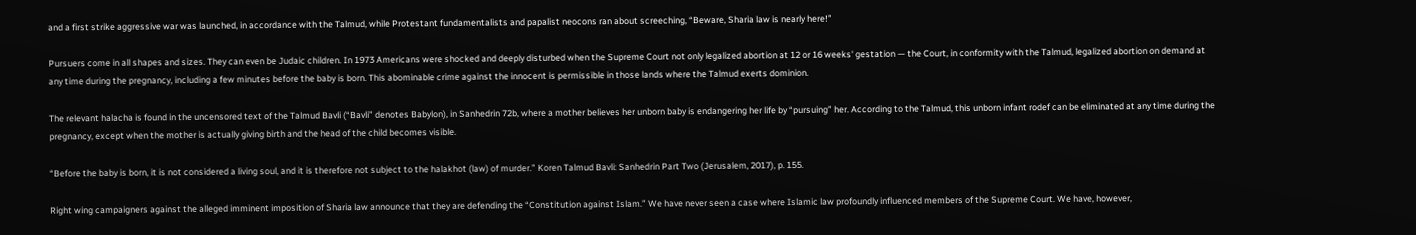and a first strike aggressive war was launched, in accordance with the Talmud, while Protestant fundamentalists and papalist neocons ran about screeching, “Beware, Sharia law is nearly here!”

Pursuers come in all shapes and sizes. They can even be Judaic children. In 1973 Americans were shocked and deeply disturbed when the Supreme Court not only legalized abortion at 12 or 16 weeks' gestation — the Court, in conformity with the Talmud, legalized abortion on demand at any time during the pregnancy, including a few minutes before the baby is born. This abominable crime against the innocent is permissible in those lands where the Talmud exerts dominion.

The relevant halacha is found in the uncensored text of the Talmud Bavli (“Bavli” denotes Babylon), in Sanhedrin 72b, where a mother believes her unborn baby is endangering her life by “pursuing” her. According to the Talmud, this unborn infant rodef can be eliminated at any time during the pregnancy, except when the mother is actually giving birth and the head of the child becomes visible.

“Before the baby is born, it is not considered a living soul, and it is therefore not subject to the halakhot (law) of murder.” Koren Talmud Bavli: Sanhedrin Part Two (Jerusalem, 2017), p. 155.

Right wing campaigners against the alleged imminent imposition of Sharia law announce that they are defending the “Constitution against Islam.” We have never seen a case where Islamic law profoundly influenced members of the Supreme Court. We have, however,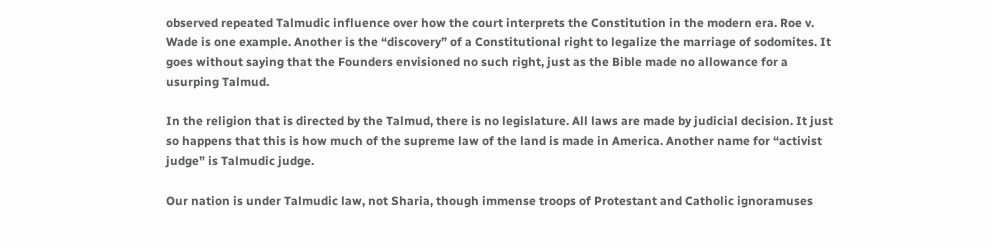observed repeated Talmudic influence over how the court interprets the Constitution in the modern era. Roe v. Wade is one example. Another is the “discovery” of a Constitutional right to legalize the marriage of sodomites. It goes without saying that the Founders envisioned no such right, just as the Bible made no allowance for a usurping Talmud.

In the religion that is directed by the Talmud, there is no legislature. All laws are made by judicial decision. It just so happens that this is how much of the supreme law of the land is made in America. Another name for “activist judge” is Talmudic judge.

Our nation is under Talmudic law, not Sharia, though immense troops of Protestant and Catholic ignoramuses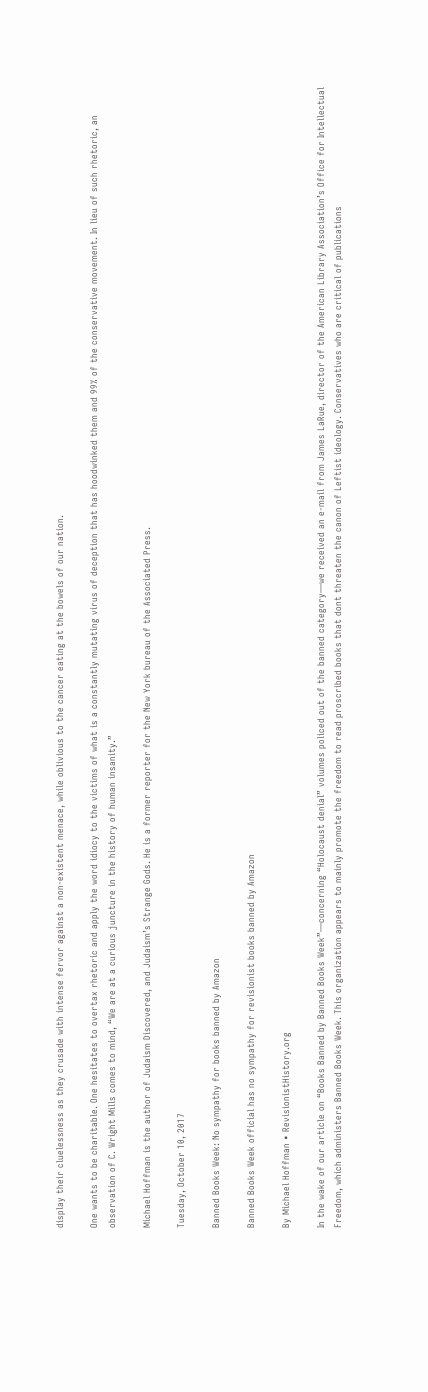display their cluelessness as they crusade with intense fervor against a non-existent menace, while oblivious to the cancer eating at the bowels of our nation.

One wants to be charitable. One hesitates to overtax rhetoric and apply the word idiocy to the victims of what is a constantly mutating virus of deception that has hoodwinked them and 99% of the conservative movement. In lieu of such rhetoric, an observation of C. Wright Mills comes to mind, “We are at a curious juncture in the history of human insanity.”

Michael Hoffman is the author of Judaism Discovered, and Judaism’s Strange Gods. He is a former reporter for the New York bureau of the Associated Press.

Tuesday, October 10, 2017

Banned Books Week: No sympathy for books banned by Amazon

Banned Books Week official has no sympathy for revisionist books banned by Amazon

By Michael Hoffman • RevisionistHistory.org

In the wake of our article on “Books Banned by Banned Books Week”—concerning “Holocaust denial” volumes policed out of the banned category—we received an e-mail from James LaRue, director of the American Library Association’s Office for Intellectual Freedom, which administers Banned Books Week. This organization appears to mainly promote the freedom to read proscribed books that dont threaten the canon of Leftist ideology. Conservatives who are critical of publications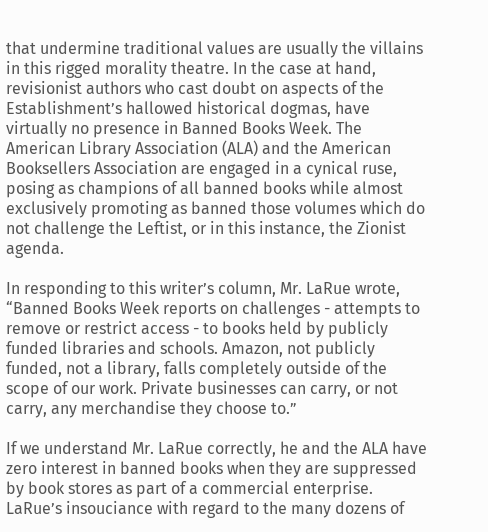that undermine traditional values are usually the villains in this rigged morality theatre. In the case at hand, revisionist authors who cast doubt on aspects of the Establishment’s hallowed historical dogmas, have virtually no presence in Banned Books Week. The American Library Association (ALA) and the American Booksellers Association are engaged in a cynical ruse, posing as champions of all banned books while almost exclusively promoting as banned those volumes which do not challenge the Leftist, or in this instance, the Zionist agenda.

In responding to this writer’s column, Mr. LaRue wrote, “Banned Books Week reports on challenges - attempts to remove or restrict access - to books held by publicly funded libraries and schools. Amazon, not publicly funded, not a library, falls completely outside of the scope of our work. Private businesses can carry, or not carry, any merchandise they choose to.”

If we understand Mr. LaRue correctly, he and the ALA have zero interest in banned books when they are suppressed by book stores as part of a commercial enterprise. LaRue’s insouciance with regard to the many dozens of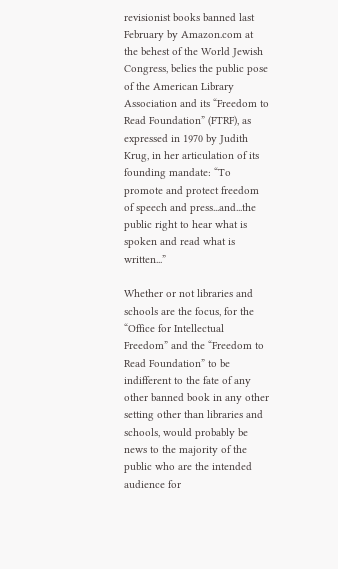revisionist books banned last February by Amazon.com at the behest of the World Jewish Congress, belies the public pose of the American Library Association and its “Freedom to Read Foundation” (FTRF), as expressed in 1970 by Judith Krug, in her articulation of its founding mandate: “To promote and protect freedom of speech and press...and...the public right to hear what is spoken and read what is written...”

Whether or not libraries and schools are the focus, for the “Office for Intellectual Freedom” and the “Freedom to Read Foundation” to be indifferent to the fate of any other banned book in any other setting other than libraries and schools, would probably be news to the majority of the public who are the intended audience for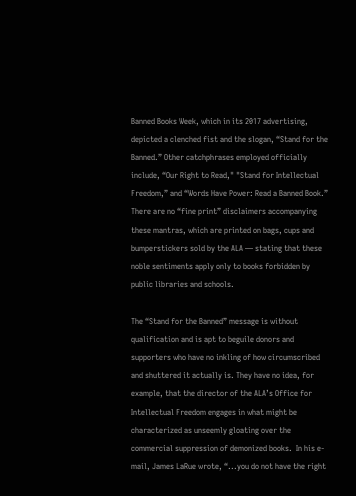Banned Books Week, which in its 2017 advertising, depicted a clenched fist and the slogan, “Stand for the Banned.” Other catchphrases employed officially include, “Our Right to Read," "Stand for Intellectual Freedom,” and “Words Have Power: Read a Banned Book.” There are no “fine print” disclaimers accompanying these mantras, which are printed on bags, cups and bumperstickers sold by the ALA — stating that these noble sentiments apply only to books forbidden by public libraries and schools.

The “Stand for the Banned” message is without qualification and is apt to beguile donors and supporters who have no inkling of how circumscribed and shuttered it actually is. They have no idea, for example, that the director of the ALA’s Office for Intellectual Freedom engages in what might be characterized as unseemly gloating over the commercial suppression of demonized books.  In his e-mail, James LaRue wrote, “...you do not have the right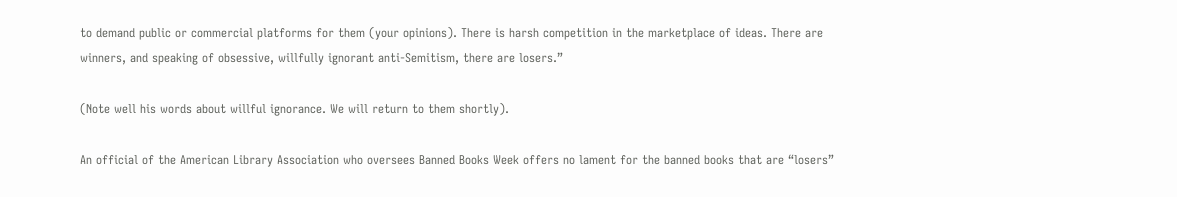to demand public or commercial platforms for them (your opinions). There is harsh competition in the marketplace of ideas. There are winners, and speaking of obsessive, willfully ignorant anti-Semitism, there are losers.”

(Note well his words about willful ignorance. We will return to them shortly).

An official of the American Library Association who oversees Banned Books Week offers no lament for the banned books that are “losers”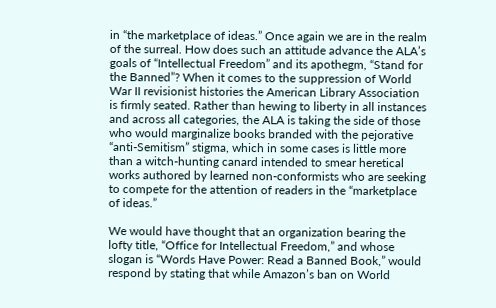in “the marketplace of ideas.” Once again we are in the realm of the surreal. How does such an attitude advance the ALA’s goals of “Intellectual Freedom” and its apothegm, “Stand for the Banned”? When it comes to the suppression of World War II revisionist histories the American Library Association is firmly seated. Rather than hewing to liberty in all instances and across all categories, the ALA is taking the side of those who would marginalize books branded with the pejorative “anti-Semitism” stigma, which in some cases is little more than a witch-hunting canard intended to smear heretical works authored by learned non-conformists who are seeking to compete for the attention of readers in the “marketplace of ideas.”

We would have thought that an organization bearing the lofty title, “Office for Intellectual Freedom,” and whose slogan is “Words Have Power: Read a Banned Book,” would respond by stating that while Amazon’s ban on World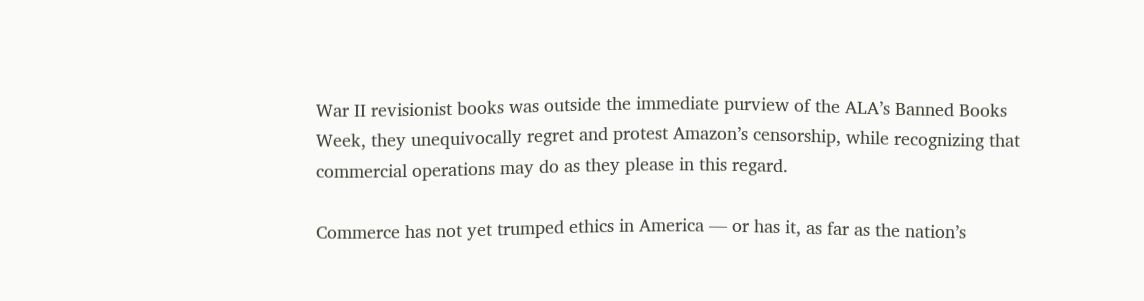War II revisionist books was outside the immediate purview of the ALA’s Banned Books Week, they unequivocally regret and protest Amazon’s censorship, while recognizing that commercial operations may do as they please in this regard.

Commerce has not yet trumped ethics in America — or has it, as far as the nation’s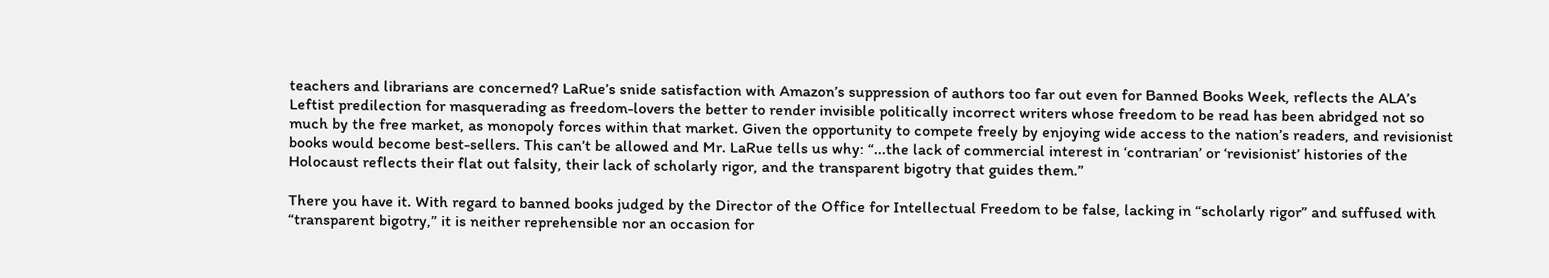teachers and librarians are concerned? LaRue’s snide satisfaction with Amazon’s suppression of authors too far out even for Banned Books Week, reflects the ALA’s Leftist predilection for masquerading as freedom-lovers the better to render invisible politically incorrect writers whose freedom to be read has been abridged not so much by the free market, as monopoly forces within that market. Given the opportunity to compete freely by enjoying wide access to the nation’s readers, and revisionist books would become best-sellers. This can’t be allowed and Mr. LaRue tells us why: “...the lack of commercial interest in ‘contrarian’ or ‘revisionist’ histories of the Holocaust reflects their flat out falsity, their lack of scholarly rigor, and the transparent bigotry that guides them.”

There you have it. With regard to banned books judged by the Director of the Office for Intellectual Freedom to be false, lacking in “scholarly rigor” and suffused with “transparent bigotry,” it is neither reprehensible nor an occasion for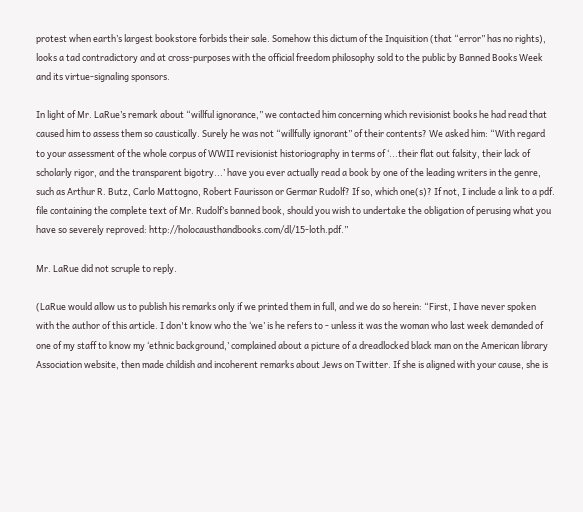protest when earth’s largest bookstore forbids their sale. Somehow this dictum of the Inquisition (that “error” has no rights), looks a tad contradictory and at cross-purposes with the official freedom philosophy sold to the public by Banned Books Week and its virtue-signaling sponsors.

In light of Mr. LaRue’s remark about “willful ignorance,” we contacted him concerning which revisionist books he had read that caused him to assess them so caustically. Surely he was not “willfully ignorant” of their contents? We asked him: “With regard to your assessment of the whole corpus of WWII revisionist historiography in terms of ‘...their flat out falsity, their lack of scholarly rigor, and the transparent bigotry...’ have you ever actually read a book by one of the leading writers in the genre, such as Arthur R. Butz, Carlo Mattogno, Robert Faurisson or Germar Rudolf? If so, which one(s)? If not, I include a link to a pdf. file containing the complete text of Mr. Rudolf’s banned book, should you wish to undertake the obligation of perusing what you have so severely reproved: http://holocausthandbooks.com/dl/15-loth.pdf.”

Mr. LaRue did not scruple to reply.

(LaRue would allow us to publish his remarks only if we printed them in full, and we do so herein: “First, I have never spoken with the author of this article. I don't know who the ‘we’ is he refers to - unless it was the woman who last week demanded of one of my staff to know my ‘ethnic background,’ complained about a picture of a dreadlocked black man on the American library Association website, then made childish and incoherent remarks about Jews on Twitter. If she is aligned with your cause, she is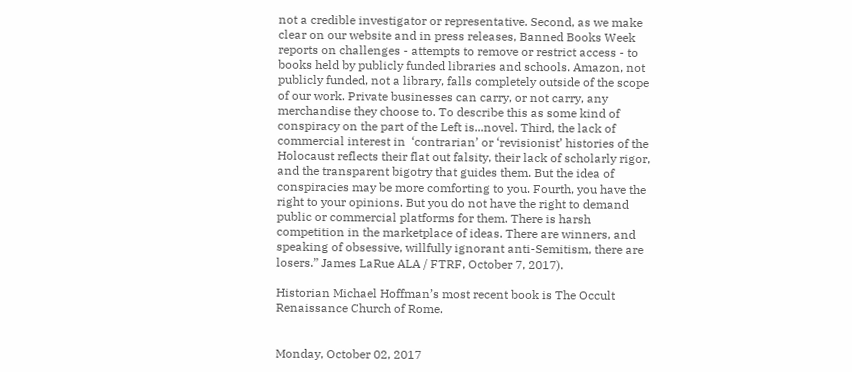not a credible investigator or representative. Second, as we make clear on our website and in press releases, Banned Books Week reports on challenges - attempts to remove or restrict access - to books held by publicly funded libraries and schools. Amazon, not publicly funded, not a library, falls completely outside of the scope of our work. Private businesses can carry, or not carry, any merchandise they choose to. To describe this as some kind of conspiracy on the part of the Left is...novel. Third, the lack of commercial interest in  ‘contrarian’ or ‘revisionist’ histories of the Holocaust reflects their flat out falsity, their lack of scholarly rigor, and the transparent bigotry that guides them. But the idea of conspiracies may be more comforting to you. Fourth, you have the right to your opinions. But you do not have the right to demand public or commercial platforms for them. There is harsh competition in the marketplace of ideas. There are winners, and speaking of obsessive, willfully ignorant anti-Semitism, there are losers.” James LaRue ALA / FTRF, October 7, 2017).

Historian Michael Hoffman’s most recent book is The Occult Renaissance Church of Rome.


Monday, October 02, 2017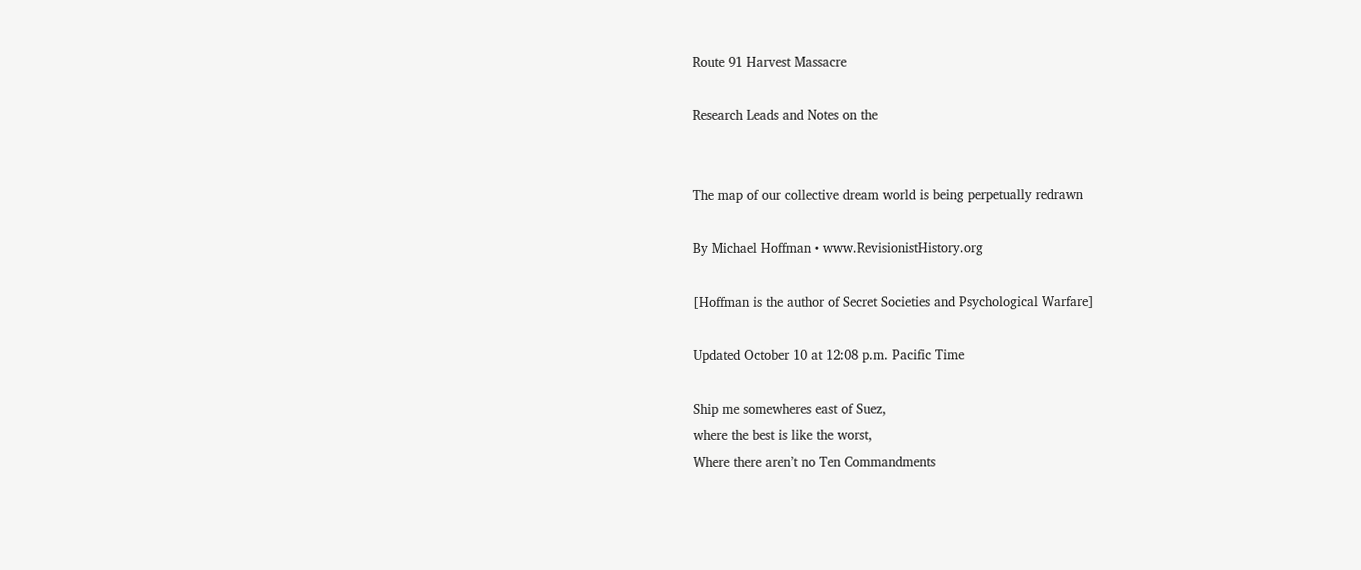Route 91 Harvest Massacre

Research Leads and Notes on the


The map of our collective dream world is being perpetually redrawn

By Michael Hoffman • www.RevisionistHistory.org

[Hoffman is the author of Secret Societies and Psychological Warfare]

Updated October 10 at 12:08 p.m. Pacific Time

Ship me somewheres east of Suez,
where the best is like the worst,
Where there aren’t no Ten Commandments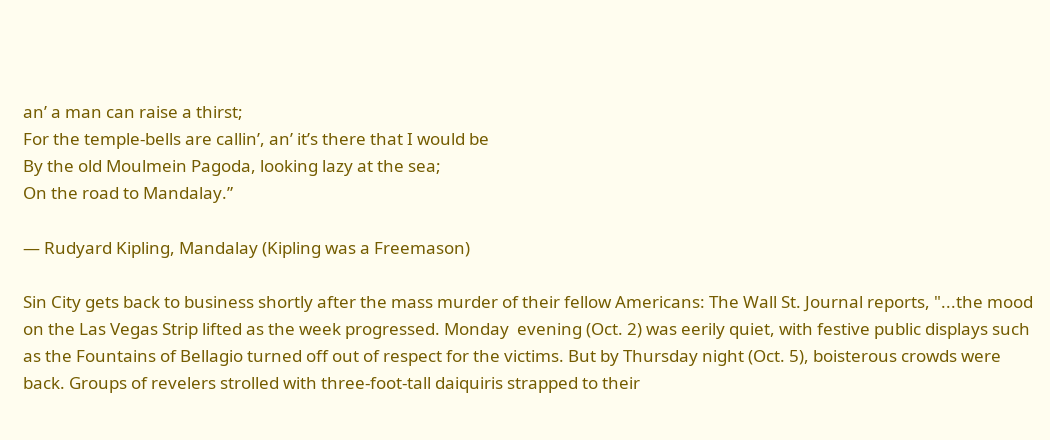an’ a man can raise a thirst;
For the temple-bells are callin’, an’ it’s there that I would be
By the old Moulmein Pagoda, looking lazy at the sea;
On the road to Mandalay.”

— Rudyard Kipling, Mandalay (Kipling was a Freemason)

Sin City gets back to business shortly after the mass murder of their fellow Americans: The Wall St. Journal reports, "...the mood on the Las Vegas Strip lifted as the week progressed. Monday  evening (Oct. 2) was eerily quiet, with festive public displays such as the Fountains of Bellagio turned off out of respect for the victims. But by Thursday night (Oct. 5), boisterous crowds were back. Groups of revelers strolled with three-foot-tall daiquiris strapped to their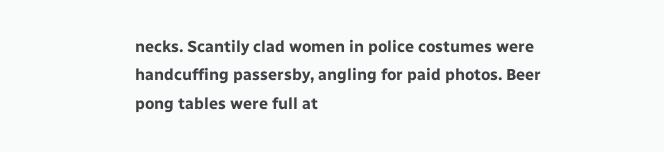necks. Scantily clad women in police costumes were handcuffing passersby, angling for paid photos. Beer pong tables were full at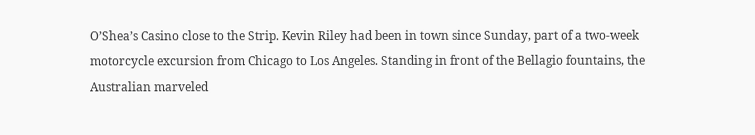O’Shea’s Casino close to the Strip. Kevin Riley had been in town since Sunday, part of a two-week motorcycle excursion from Chicago to Los Angeles. Standing in front of the Bellagio fountains, the Australian marveled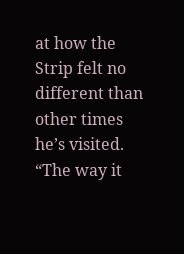at how the Strip felt no different than other times he’s visited. “The way it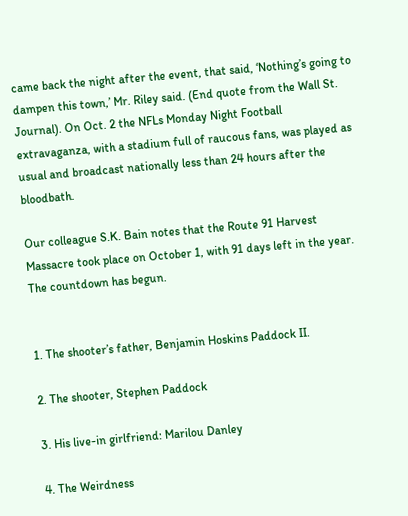came back the night after the event, that said, ‘Nothing’s going to dampen this town,’ Mr. Riley said. (End quote from the Wall St. Journal). On Oct. 2 the NFLs Monday Night Football extravaganza, with a stadium full of raucous fans, was played as usual and broadcast nationally less than 24 hours after the bloodbath.

Our colleague S.K. Bain notes that the Route 91 Harvest Massacre took place on October 1, with 91 days left in the year. The countdown has begun.


1. The shooter’s father, Benjamin Hoskins Paddock II.

2. The shooter, Stephen Paddock

3. His live-in girlfriend: Marilou Danley

4. The Weirdness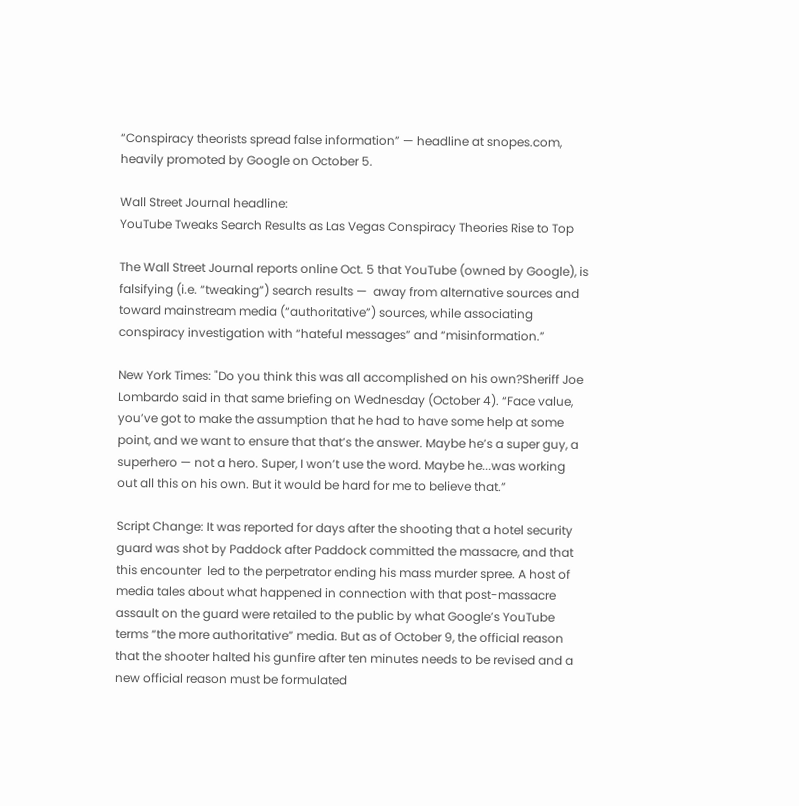“Conspiracy theorists spread false information” — headline at snopes.com, heavily promoted by Google on October 5.

Wall Street Journal headline:
YouTube Tweaks Search Results as Las Vegas Conspiracy Theories Rise to Top

The Wall Street Journal reports online Oct. 5 that YouTube (owned by Google), is falsifying (i.e. “tweaking”) search results —  away from alternative sources and toward mainstream media (“authoritative”) sources, while associating conspiracy investigation with “hateful messages” and “misinformation.”

New York Times: "Do you think this was all accomplished on his own?Sheriff Joe Lombardo said in that same briefing on Wednesday (October 4). “Face value, you’ve got to make the assumption that he had to have some help at some point, and we want to ensure that that’s the answer. Maybe he’s a super guy, a superhero — not a hero. Super, I won’t use the word. Maybe he...was working out all this on his own. But it would be hard for me to believe that.”

Script Change: It was reported for days after the shooting that a hotel security guard was shot by Paddock after Paddock committed the massacre, and that this encounter  led to the perpetrator ending his mass murder spree. A host of media tales about what happened in connection with that post-massacre assault on the guard were retailed to the public by what Google’s YouTube terms “the more authoritative” media. But as of October 9, the official reason that the shooter halted his gunfire after ten minutes needs to be revised and a new official reason must be formulated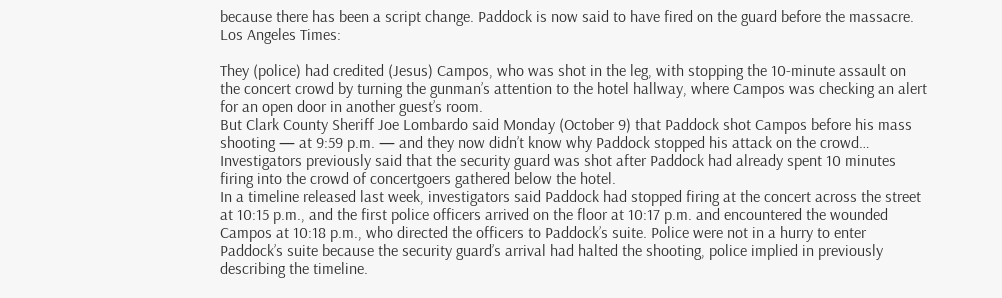because there has been a script change. Paddock is now said to have fired on the guard before the massacre.  Los Angeles Times:

They (police) had credited (Jesus) Campos, who was shot in the leg, with stopping the 10-minute assault on the concert crowd by turning the gunman’s attention to the hotel hallway, where Campos was checking an alert for an open door in another guest’s room.
But Clark County Sheriff Joe Lombardo said Monday (October 9) that Paddock shot Campos before his mass shooting — at 9:59 p.m. — and they now didn’t know why Paddock stopped his attack on the crowd…
Investigators previously said that the security guard was shot after Paddock had already spent 10 minutes firing into the crowd of concertgoers gathered below the hotel.
In a timeline released last week, investigators said Paddock had stopped firing at the concert across the street at 10:15 p.m., and the first police officers arrived on the floor at 10:17 p.m. and encountered the wounded Campos at 10:18 p.m., who directed the officers to Paddock’s suite. Police were not in a hurry to enter Paddock’s suite because the security guard’s arrival had halted the shooting, police implied in previously describing the timeline.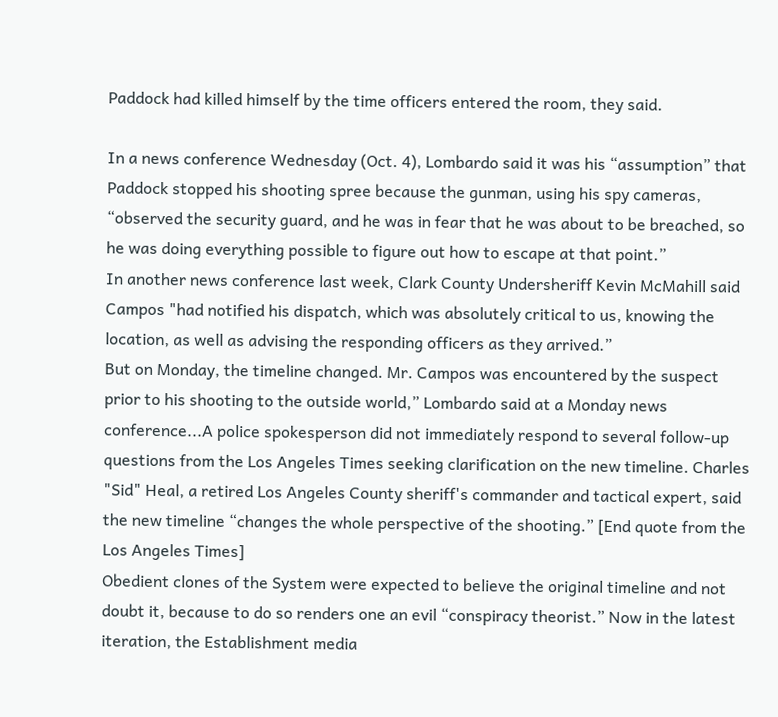Paddock had killed himself by the time officers entered the room, they said.

In a news conference Wednesday (Oct. 4), Lombardo said it was his “assumption” that Paddock stopped his shooting spree because the gunman, using his spy cameras, “observed the security guard, and he was in fear that he was about to be breached, so he was doing everything possible to figure out how to escape at that point.”
In another news conference last week, Clark County Undersheriff Kevin McMahill said Campos "had notified his dispatch, which was absolutely critical to us, knowing the location, as well as advising the responding officers as they arrived.”
But on Monday, the timeline changed. Mr. Campos was encountered by the suspect prior to his shooting to the outside world,” Lombardo said at a Monday news conference...A police spokesperson did not immediately respond to several follow-up questions from the Los Angeles Times seeking clarification on the new timeline. Charles "Sid" Heal, a retired Los Angeles County sheriff's commander and tactical expert, said the new timeline “changes the whole perspective of the shooting.” [End quote from the Los Angeles Times]
Obedient clones of the System were expected to believe the original timeline and not doubt it, because to do so renders one an evil “conspiracy theorist.” Now in the latest iteration, the Establishment media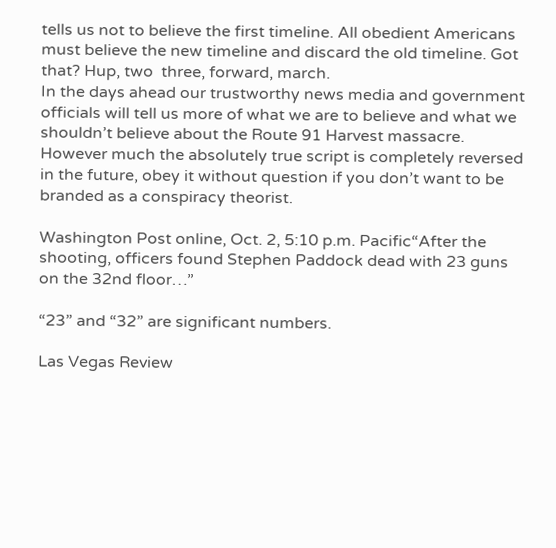tells us not to believe the first timeline. All obedient Americans must believe the new timeline and discard the old timeline. Got that? Hup, two  three, forward, march.
In the days ahead our trustworthy news media and government officials will tell us more of what we are to believe and what we shouldn’t believe about the Route 91 Harvest massacre. However much the absolutely true script is completely reversed in the future, obey it without question if you don’t want to be branded as a conspiracy theorist.

Washington Post online, Oct. 2, 5:10 p.m. Pacific“After the shooting, officers found Stephen Paddock dead with 23 guns on the 32nd floor…”

“23” and “32” are significant numbers.

Las Vegas Review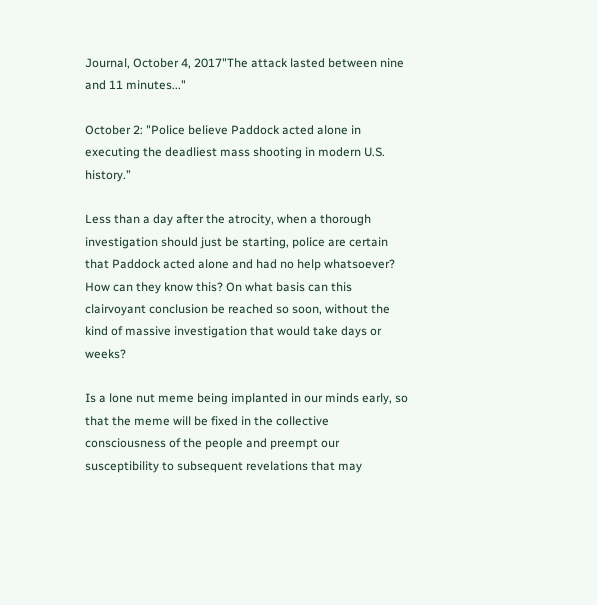Journal, October 4, 2017"The attack lasted between nine and 11 minutes..."

October 2: "Police believe Paddock acted alone in executing the deadliest mass shooting in modern U.S. history.”

Less than a day after the atrocity, when a thorough investigation should just be starting, police are certain that Paddock acted alone and had no help whatsoever? How can they know this? On what basis can this clairvoyant conclusion be reached so soon, without the kind of massive investigation that would take days or weeks?

Is a lone nut meme being implanted in our minds early, so that the meme will be fixed in the collective consciousness of the people and preempt our susceptibility to subsequent revelations that may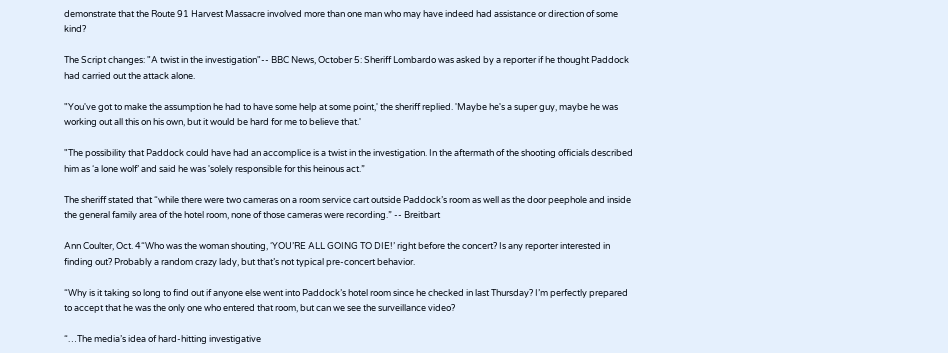demonstrate that the Route 91 Harvest Massacre involved more than one man who may have indeed had assistance or direction of some kind?

The Script changes: "A twist in the investigation"-- BBC News, October 5: Sheriff Lombardo was asked by a reporter if he thought Paddock had carried out the attack alone.

"You've got to make the assumption he had to have some help at some point,' the sheriff replied. 'Maybe he's a super guy, maybe he was working out all this on his own, but it would be hard for me to believe that.'

"The possibility that Paddock could have had an accomplice is a twist in the investigation. In the aftermath of the shooting officials described him as ‘a lone wolf’ and said he was 'solely responsible for this heinous act.”

The sheriff stated that “while there were two cameras on a room service cart outside Paddock’s room as well as the door peephole and inside the general family area of the hotel room, none of those cameras were recording.” -- Breitbart

Ann Coulter, Oct. 4“Who was the woman shouting, ‘YOU’RE ALL GOING TO DIE!’ right before the concert? Is any reporter interested in finding out? Probably a random crazy lady, but that’s not typical pre-concert behavior.

“Why is it taking so long to find out if anyone else went into Paddock’s hotel room since he checked in last Thursday? I’m perfectly prepared to accept that he was the only one who entered that room, but can we see the surveillance video?

“…The media’s idea of hard-hitting investigative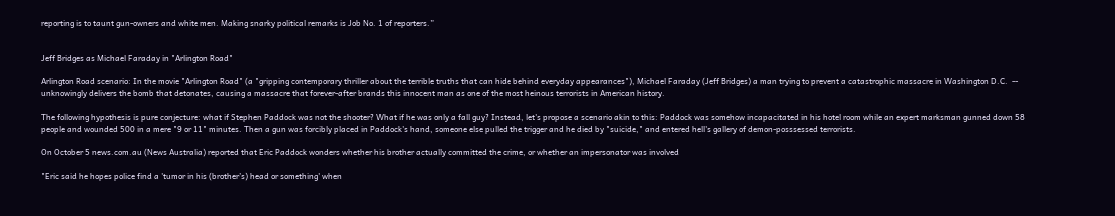reporting is to taunt gun-owners and white men. Making snarky political remarks is Job No. 1 of reporters.”


Jeff Bridges as Michael Faraday in "Arlington Road"

Arlington Road scenario: In the movie "Arlington Road" (a "gripping contemporary thriller about the terrible truths that can hide behind everyday appearances"), Michael Faraday (Jeff Bridges) a man trying to prevent a catastrophic massacre in Washington D.C.  -- unknowingly delivers the bomb that detonates, causing a massacre that forever-after brands this innocent man as one of the most heinous terrorists in American history.

The following hypothesis is pure conjecture: what if Stephen Paddock was not the shooter? What if he was only a fall guy? Instead, let's propose a scenario akin to this: Paddock was somehow incapacitated in his hotel room while an expert marksman gunned down 58 people and wounded 500 in a mere "9 or 11" minutes. Then a gun was forcibly placed in Paddock's hand, someone else pulled the trigger and he died by "suicide," and entered hell's gallery of demon-posssessed terrorists.

On October 5 news.com.au (News Australia) reported that Eric Paddock wonders whether his brother actually committed the crime, or whether an impersonator was involved

"Eric said he hopes police find a 'tumor in his (brother’s) head or something' when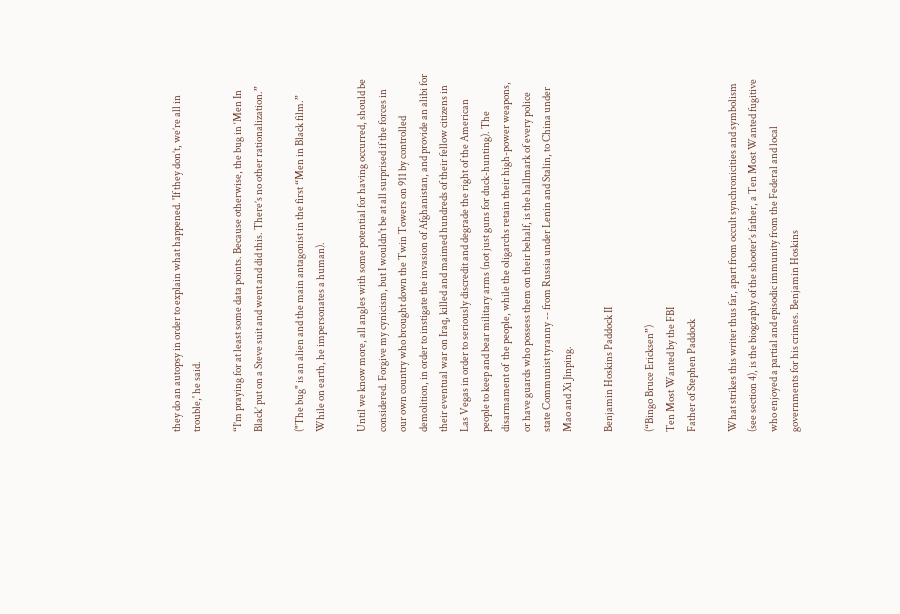they do an autopsy in order to explain what happened. 'If they don’t, we’re all in trouble,' he said.

“I’m praying for at least some data points. Because otherwise, the bug in ‘Men In Black’ put on a Steve suit and went and did this. There’s no other rationalization.”

("The bug" is an alien and the main antagonist in the first “Men in Black film.” While on earth, he impersonates a human).

Until we know more, all angles with some potential for having occurred, should be considered. Forgive my cynicism, but I wouldn't be at all surprised if the forces in our own country who brought down the Twin Towers on 911 by controlled demolition, in order to instigate the invasion of Afghanistan, and provide an alibi for their eventual war on Iraq, killed and maimed hundreds of their fellow citizens in Las Vegas in order to seriously discredit and degrade the right of the American people to keep and bear military arms (not just guns for duck-hunting). The disarmament of  the people, while the oligarchs retain their high-power weapons, or have guards who possess them on their behalf, is the hallmark of every police state Communist tyranny -- from Russia under Lenin and Stalin, to China under Mao and Xi Jinping.

Benjamin Hoskins Paddock II

(“Bingo Bruce Ericksen”)
Ten Most Wanted by the FBI
Father of Stephen Paddock

What strikes this writer thus far, apart from occult synchronicities and symbolism (see section 4), is the biography of the shooter’s father, a Ten Most Wanted fugitive who enjoyed a partial and episodic immunity from the Federal and local governments for his crimes. Benjamin Hoskins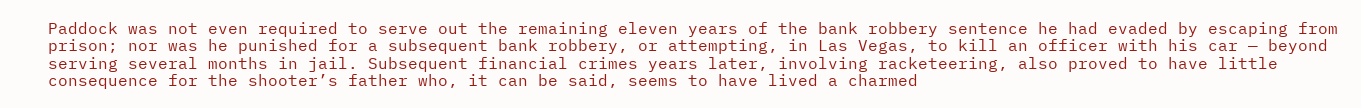Paddock was not even required to serve out the remaining eleven years of the bank robbery sentence he had evaded by escaping from prison; nor was he punished for a subsequent bank robbery, or attempting, in Las Vegas, to kill an officer with his car — beyond serving several months in jail. Subsequent financial crimes years later, involving racketeering, also proved to have little consequence for the shooter’s father who, it can be said, seems to have lived a charmed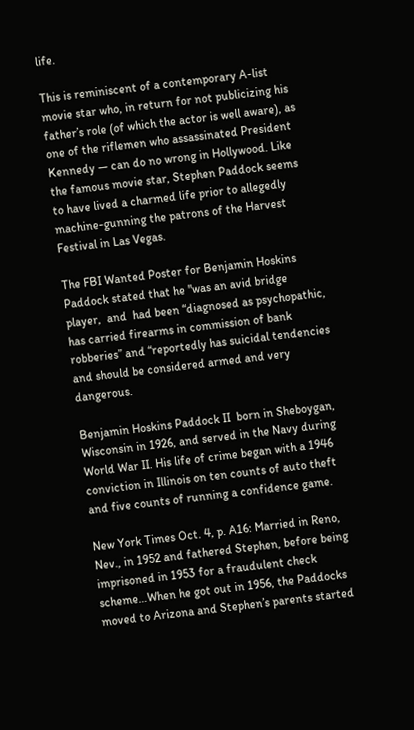life.

This is reminiscent of a contemporary A-list movie star who, in return for not publicizing his father’s role (of which the actor is well aware), as one of the riflemen who assassinated President Kennedy — can do no wrong in Hollywood. Like the famous movie star, Stephen Paddock seems to have lived a charmed life prior to allegedly machine-gunning the patrons of the Harvest Festival in Las Vegas.

The FBI Wanted Poster for Benjamin Hoskins Paddock stated that he "was an avid bridge player,  and  had been “diagnosed as psychopathic, has carried firearms in commission of bank robberies” and “reportedly has suicidal tendencies and should be considered armed and very dangerous.

Benjamin Hoskins Paddock II  born in Sheboygan, Wisconsin in 1926, and served in the Navy during World War II. His life of crime began with a 1946 conviction in Illinois on ten counts of auto theft and five counts of running a confidence game.

New York Times Oct. 4, p. A16: Married in Reno, Nev., in 1952 and fathered Stephen, before being imprisoned in 1953 for a fraudulent check scheme…When he got out in 1956, the Paddocks moved to Arizona and Stephen’s parents started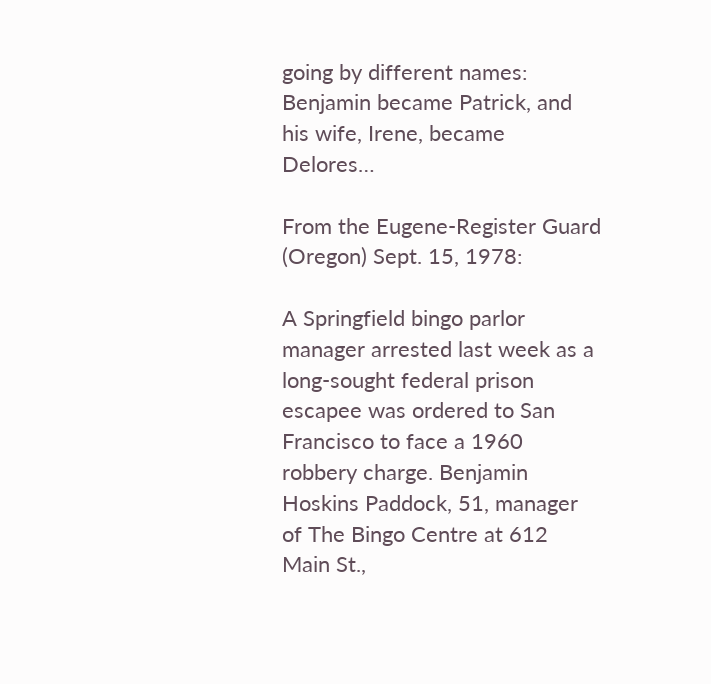going by different names: Benjamin became Patrick, and his wife, Irene, became Delores…

From the Eugene-Register Guard (Oregon) Sept. 15, 1978:

A Springfield bingo parlor manager arrested last week as a long-sought federal prison escapee was ordered to San Francisco to face a 1960 robbery charge. Benjamin Hoskins Paddock, 51, manager of The Bingo Centre at 612 Main St.,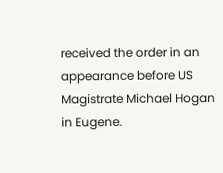received the order in an appearance before US Magistrate Michael Hogan in Eugene.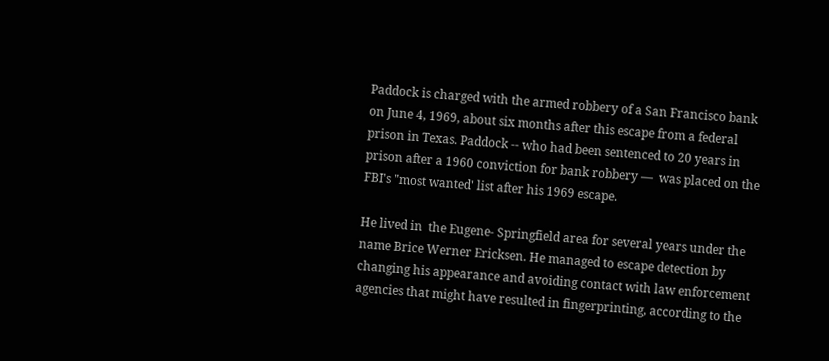Paddock is charged with the armed robbery of a San Francisco bank on June 4, 1969, about six months after this escape from a federal prison in Texas. Paddock -- who had been sentenced to 20 years in prison after a 1960 conviction for bank robbery —  was placed on the FBI's "most wanted' list after his 1969 escape.

He lived in  the Eugene- Springfield area for several years under the name Brice Werner Ericksen. He managed to escape detection by changing his appearance and avoiding contact with law enforcement agencies that might have resulted in fingerprinting, according to the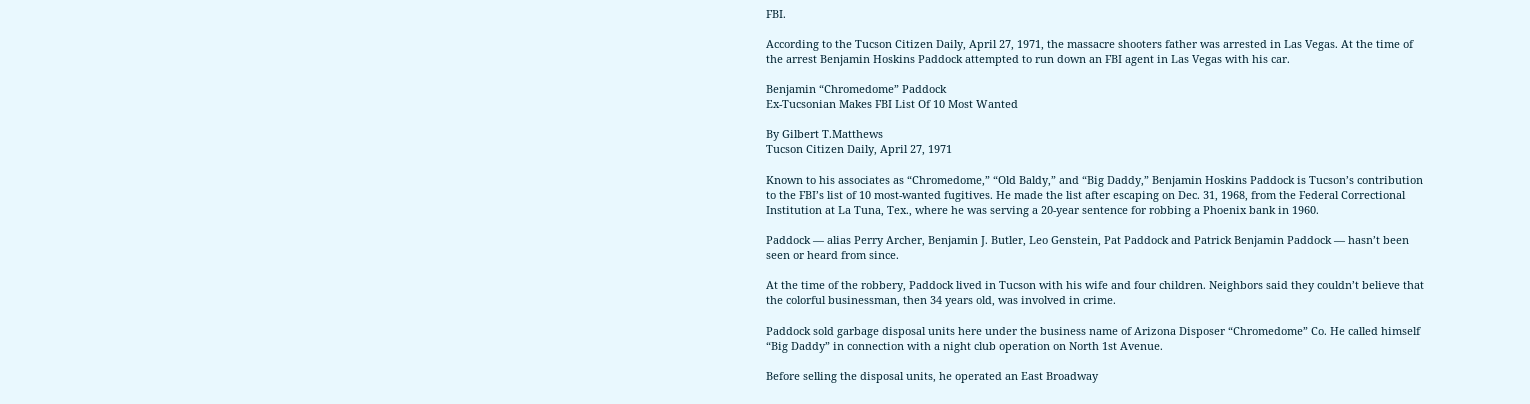FBI.

According to the Tucson Citizen Daily, April 27, 1971, the massacre shooters father was arrested in Las Vegas. At the time of the arrest Benjamin Hoskins Paddock attempted to run down an FBI agent in Las Vegas with his car.

Benjamin “Chromedome” Paddock
Ex-Tucsonian Makes FBI List Of 10 Most Wanted

By Gilbert T.Matthews
Tucson Citizen Daily, April 27, 1971

Known to his associates as “Chromedome,” “Old Baldy,” and “Big Daddy,” Benjamin Hoskins Paddock is Tucson’s contribution to the FBI’s list of 10 most-wanted fugitives. He made the list after escaping on Dec. 31, 1968, from the Federal Correctional Institution at La Tuna, Tex., where he was serving a 20-year sentence for robbing a Phoenix bank in 1960.

Paddock — alias Perry Archer, Benjamin J. Butler, Leo Genstein, Pat Paddock and Patrick Benjamin Paddock — hasn’t been seen or heard from since.

At the time of the robbery, Paddock lived in Tucson with his wife and four children. Neighbors said they couldn’t believe that the colorful businessman, then 34 years old, was involved in crime.

Paddock sold garbage disposal units here under the business name of Arizona Disposer “Chromedome” Co. He called himself “Big Daddy” in connection with a night club operation on North 1st Avenue.

Before selling the disposal units, he operated an East Broadway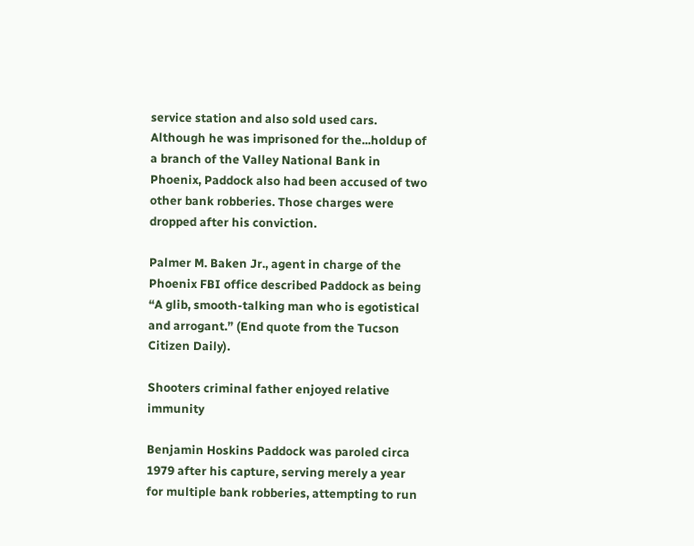service station and also sold used cars. Although he was imprisoned for the...holdup of a branch of the Valley National Bank in Phoenix, Paddock also had been accused of two other bank robberies. Those charges were dropped after his conviction.

Palmer M. Baken Jr., agent in charge of the Phoenix FBI office described Paddock as being “A glib, smooth-talking man who is egotistical and arrogant.” (End quote from the Tucson Citizen Daily).

Shooters criminal father enjoyed relative immunity

Benjamin Hoskins Paddock was paroled circa 1979 after his capture, serving merely a year for multiple bank robberies, attempting to run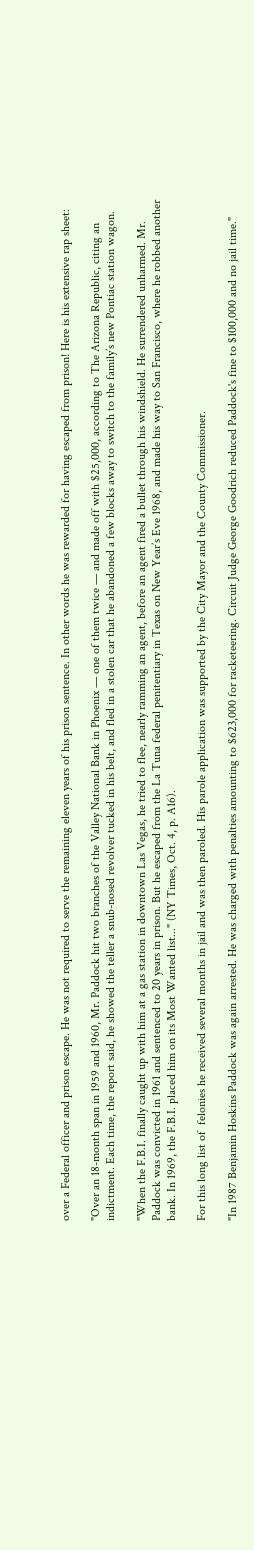over a Federal officer and prison escape. He was not required to serve the remaining eleven years of his prison sentence. In other words he was rewarded for having escaped from prison! Here is his extensive rap sheet:

"Over an 18-month span in 1959 and 1960, Mr. Paddock hit two branches of the Valley National Bank in Phoenix — one of them twice — and made off with $25,000, according to The Arizona Republic, citing an indictment. Each time, the report said, he showed the teller a snub-nosed revolver tucked in his belt, and fled in a stolen car that he abandoned a few blocks away to switch to the family’s new Pontiac station wagon.

"When the F.B.I. finally caught up with him at a gas station in downtown Las Vegas, he tried to flee, nearly ramming an agent, before an agent fired a bullet through his windshield. He surrendered unharmed. Mr. Paddock was convicted in 1961 and sentenced to 20 years in prison. But he escaped from the La Tuna federal penitentiary in Texas on New Year’s Eve 1968, and made his way to San Francisco, where he robbed another bank. In 1969, the F.B.I. placed him on its Most Wanted list..." (NY Times, Oct. 4, p. A16).

For this long list of  felonies he received several months in jail and was then paroled. His parole application was supported by the City Mayor and the County Commissioner.

"In 1987 Benjamin Hoskins Paddock was again arrested. He was charged with penalties amounting to $623,000 for racketeering. Circuit Judge George Goodrich reduced Paddock's fine to $100,000 and no jail time."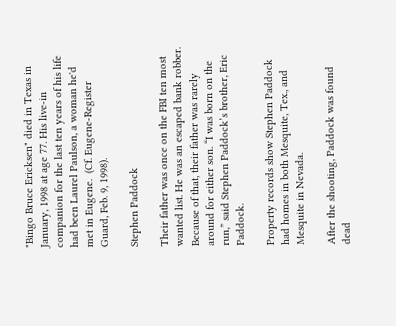"Bingo Bruce Ericksen" died in Texas in January, 1998 at age 77. His live-in companion for the last ten years of his life had been Laurel Paulson, a woman he'd met in Eugene.  (Cf. Eugene-Register Guard, Feb. 9, 1998).

Stephen Paddock

Their father was once on the FBI ten most wanted list. He was an escaped bank robber. Because of that, their father was rarely around for either son. “I was born on the run,” said Stephen Paddock’s brother, Eric Paddock.

Property records show Stephen Paddock had homes in both Mesquite, Tex., and Mesquite in Nevada.

After the shooting, Paddock was found dead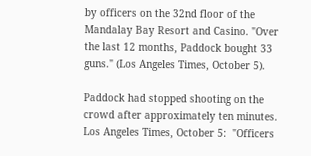by officers on the 32nd floor of the Mandalay Bay Resort and Casino. "Over the last 12 months, Paddock bought 33 guns." (Los Angeles Times, October 5).

Paddock had stopped shooting on the crowd after approximately ten minutes. Los Angeles Times, October 5:  "Officers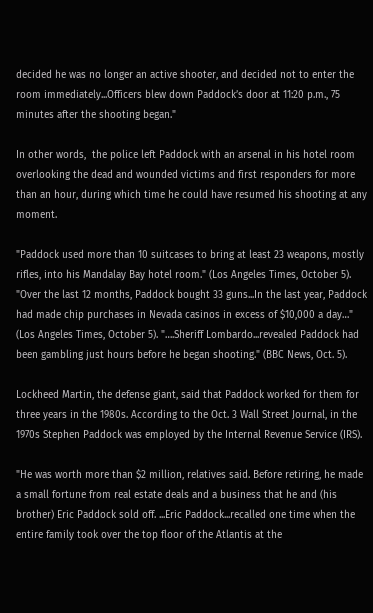decided he was no longer an active shooter, and decided not to enter the room immediately...Officers blew down Paddock’s door at 11:20 p.m., 75 minutes after the shooting began."

In other words,  the police left Paddock with an arsenal in his hotel room overlooking the dead and wounded victims and first responders for more than an hour, during which time he could have resumed his shooting at any moment.

"Paddock used more than 10 suitcases to bring at least 23 weapons, mostly rifles, into his Mandalay Bay hotel room." (Los Angeles Times, October 5).
"Over the last 12 months, Paddock bought 33 guns...In the last year, Paddock had made chip purchases in Nevada casinos in excess of $10,000 a day…" (Los Angeles Times, October 5). "….Sheriff Lombardo...revealed Paddock had been gambling just hours before he began shooting." (BBC News, Oct. 5).

Lockheed Martin, the defense giant, said that Paddock worked for them for three years in the 1980s. According to the Oct. 3 Wall Street Journal, in the 1970s Stephen Paddock was employed by the Internal Revenue Service (IRS).

"He was worth more than $2 million, relatives said. Before retiring, he made a small fortune from real estate deals and a business that he and (his brother) Eric Paddock sold off. ...Eric Paddock...recalled one time when the entire family took over the top floor of the Atlantis at the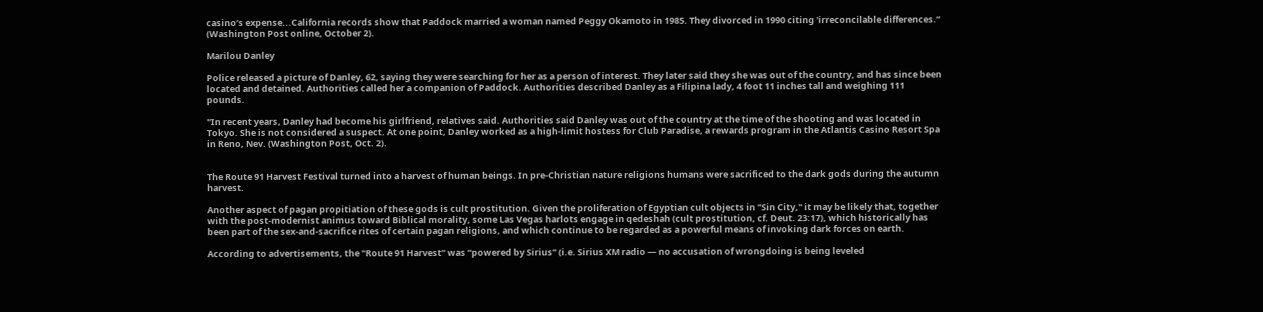casino’s expense...California records show that Paddock married a woman named Peggy Okamoto in 1985. They divorced in 1990 citing 'irreconcilable differences.” (Washington Post online, October 2).

Marilou Danley

Police released a picture of Danley, 62, saying they were searching for her as a person of interest. They later said they she was out of the country, and has since been located and detained. Authorities called her a companion of Paddock. Authorities described Danley as a Filipina lady, 4 foot 11 inches tall and weighing 111 pounds.

"In recent years, Danley had become his girlfriend, relatives said. Authorities said Danley was out of the country at the time of the shooting and was located in Tokyo. She is not considered a suspect. At one point, Danley worked as a high-limit hostess for Club Paradise, a rewards program in the Atlantis Casino Resort Spa in Reno, Nev. (Washington Post, Oct. 2).


The Route 91 Harvest Festival turned into a harvest of human beings. In pre-Christian nature religions humans were sacrificed to the dark gods during the autumn harvest.

Another aspect of pagan propitiation of these gods is cult prostitution. Given the proliferation of Egyptian cult objects in "Sin City," it may be likely that, together with the post-modernist animus toward Biblical morality, some Las Vegas harlots engage in qedeshah (cult prostitution, cf. Deut. 23:17), which historically has been part of the sex-and-sacrifice rites of certain pagan religions, and which continue to be regarded as a powerful means of invoking dark forces on earth.

According to advertisements, the "Route 91 Harvest” was “powered by Sirius” (i.e. Sirius XM radio — no accusation of wrongdoing is being leveled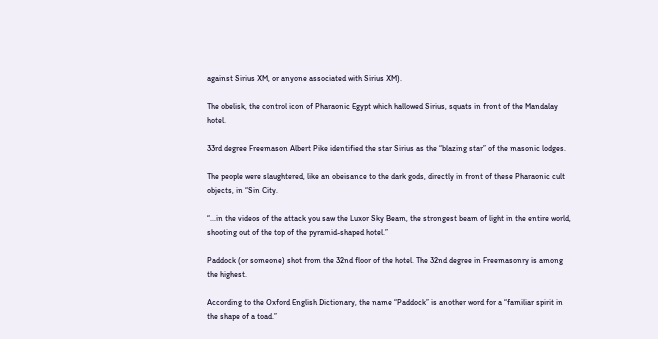against Sirius XM, or anyone associated with Sirius XM).

The obelisk, the control icon of Pharaonic Egypt which hallowed Sirius, squats in front of the Mandalay hotel.

33rd degree Freemason Albert Pike identified the star Sirius as the “blazing star” of the masonic lodges.

The people were slaughtered, like an obeisance to the dark gods, directly in front of these Pharaonic cult objects, in “Sin City.

“...in the videos of the attack you saw the Luxor Sky Beam, the strongest beam of light in the entire world, shooting out of the top of the pyramid-shaped hotel.”

Paddock (or someone) shot from the 32nd floor of the hotel. The 32nd degree in Freemasonry is among the highest.

According to the Oxford English Dictionary, the name “Paddock” is another word for a “familiar spirit in the shape of a toad.”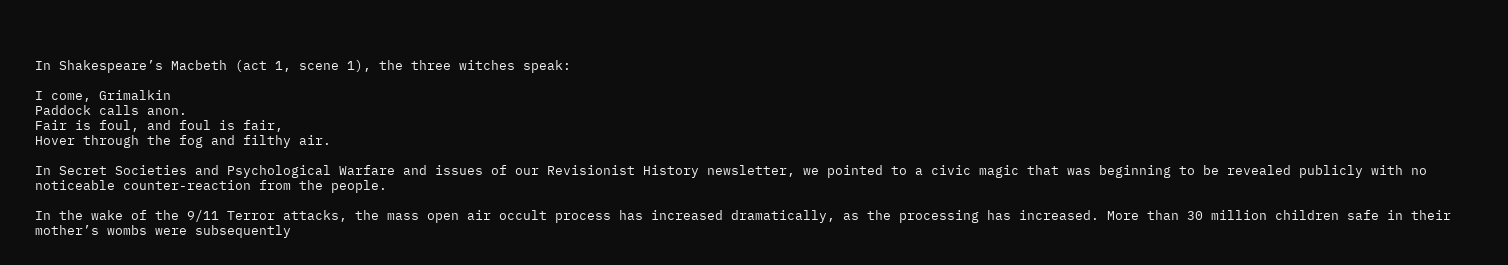In Shakespeare’s Macbeth (act 1, scene 1), the three witches speak:

I come, Grimalkin
Paddock calls anon.
Fair is foul, and foul is fair,
Hover through the fog and filthy air.

In Secret Societies and Psychological Warfare and issues of our Revisionist History newsletter, we pointed to a civic magic that was beginning to be revealed publicly with no noticeable counter-reaction from the people.

In the wake of the 9/11 Terror attacks, the mass open air occult process has increased dramatically, as the processing has increased. More than 30 million children safe in their mother’s wombs were subsequently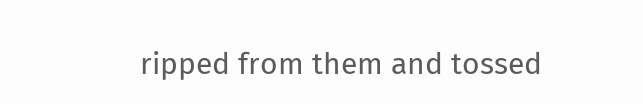ripped from them and tossed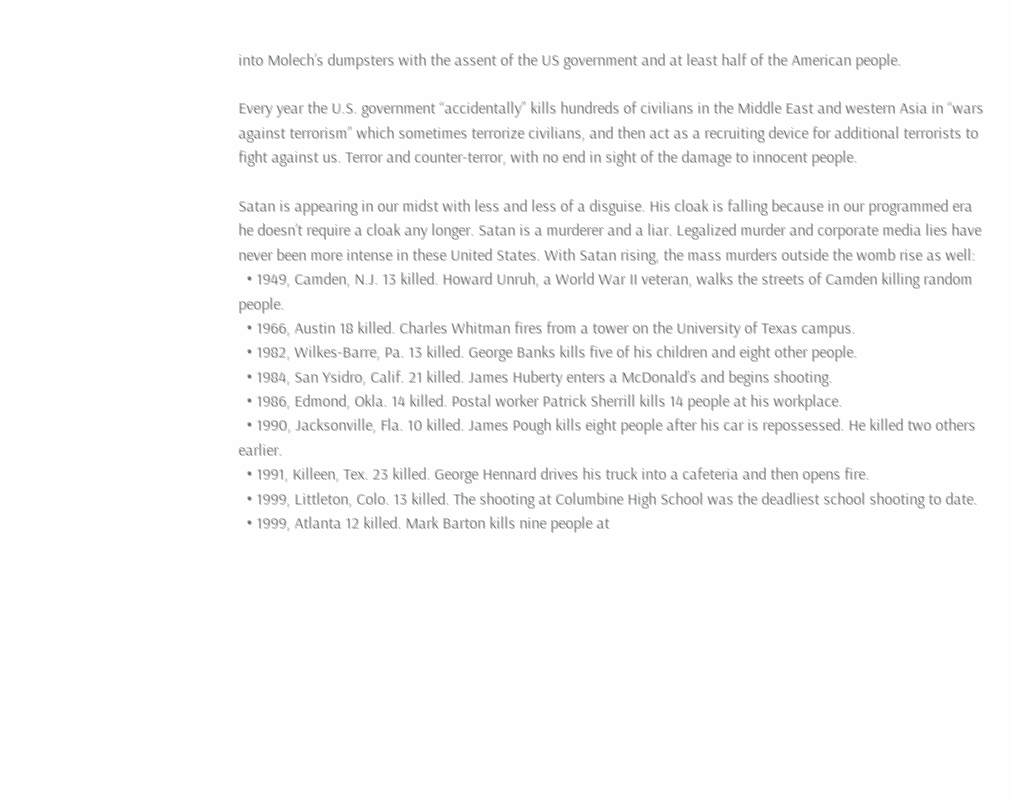into Molech’s dumpsters with the assent of the US government and at least half of the American people.

Every year the U.S. government “accidentally” kills hundreds of civilians in the Middle East and western Asia in “wars against terrorism” which sometimes terrorize civilians, and then act as a recruiting device for additional terrorists to fight against us. Terror and counter-terror, with no end in sight of the damage to innocent people.

Satan is appearing in our midst with less and less of a disguise. His cloak is falling because in our programmed era he doesn’t require a cloak any longer. Satan is a murderer and a liar. Legalized murder and corporate media lies have never been more intense in these United States. With Satan rising, the mass murders outside the womb rise as well:
  • 1949, Camden, N.J. 13 killed. Howard Unruh, a World War II veteran, walks the streets of Camden killing random people.
  • 1966, Austin 18 killed. Charles Whitman fires from a tower on the University of Texas campus.
  • 1982, Wilkes-Barre, Pa. 13 killed. George Banks kills five of his children and eight other people.
  • 1984, San Ysidro, Calif. 21 killed. James Huberty enters a McDonald’s and begins shooting.
  • 1986, Edmond, Okla. 14 killed. Postal worker Patrick Sherrill kills 14 people at his workplace.
  • 1990, Jacksonville, Fla. 10 killed. James Pough kills eight people after his car is repossessed. He killed two others earlier.
  • 1991, Killeen, Tex. 23 killed. George Hennard drives his truck into a cafeteria and then opens fire.
  • 1999, Littleton, Colo. 13 killed. The shooting at Columbine High School was the deadliest school shooting to date.
  • 1999, Atlanta 12 killed. Mark Barton kills nine people at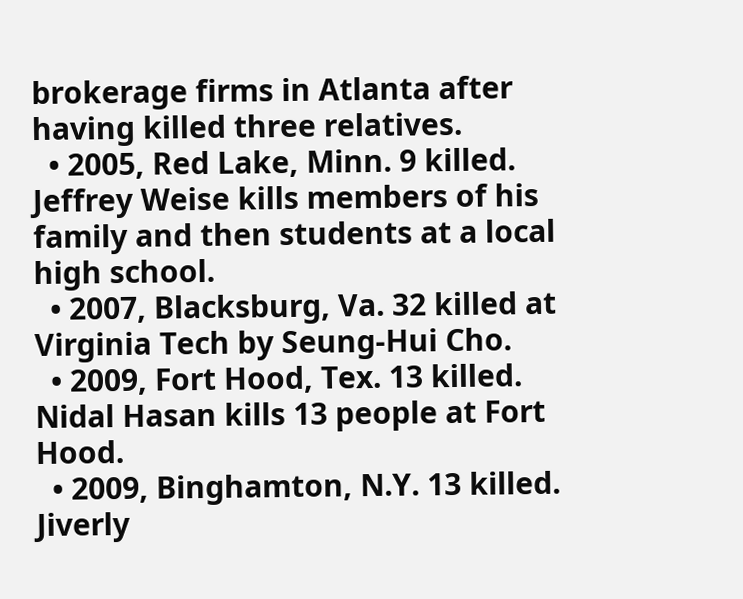brokerage firms in Atlanta after having killed three relatives.
  • 2005, Red Lake, Minn. 9 killed. Jeffrey Weise kills members of his family and then students at a local high school.
  • 2007, Blacksburg, Va. 32 killed at Virginia Tech by Seung-Hui Cho.
  • 2009, Fort Hood, Tex. 13 killed. Nidal Hasan kills 13 people at Fort Hood.
  • 2009, Binghamton, N.Y. 13 killed. Jiverly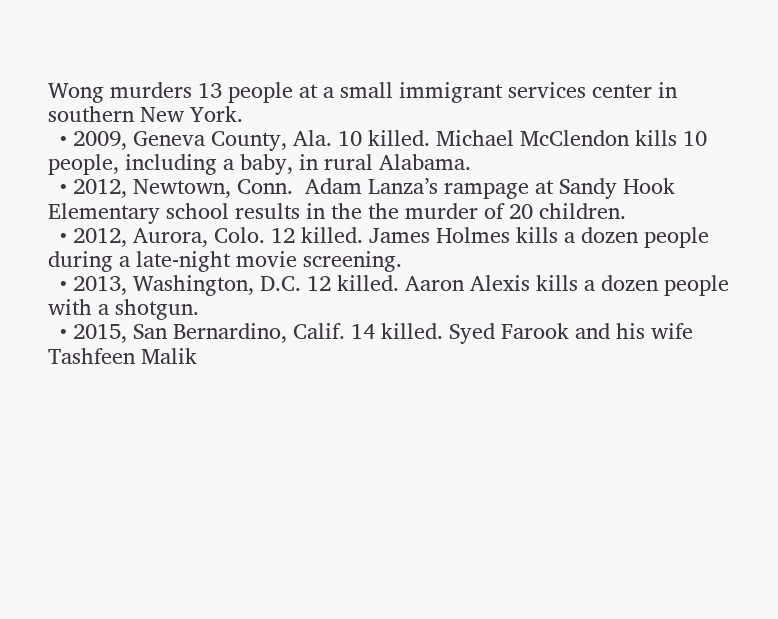Wong murders 13 people at a small immigrant services center in southern New York.
  • 2009, Geneva County, Ala. 10 killed. Michael McClendon kills 10 people, including a baby, in rural Alabama.
  • 2012, Newtown, Conn.  Adam Lanza’s rampage at Sandy Hook Elementary school results in the the murder of 20 children.
  • 2012, Aurora, Colo. 12 killed. James Holmes kills a dozen people during a late-night movie screening.
  • 2013, Washington, D.C. 12 killed. Aaron Alexis kills a dozen people with a shotgun.
  • 2015, San Bernardino, Calif. 14 killed. Syed Farook and his wife Tashfeen Malik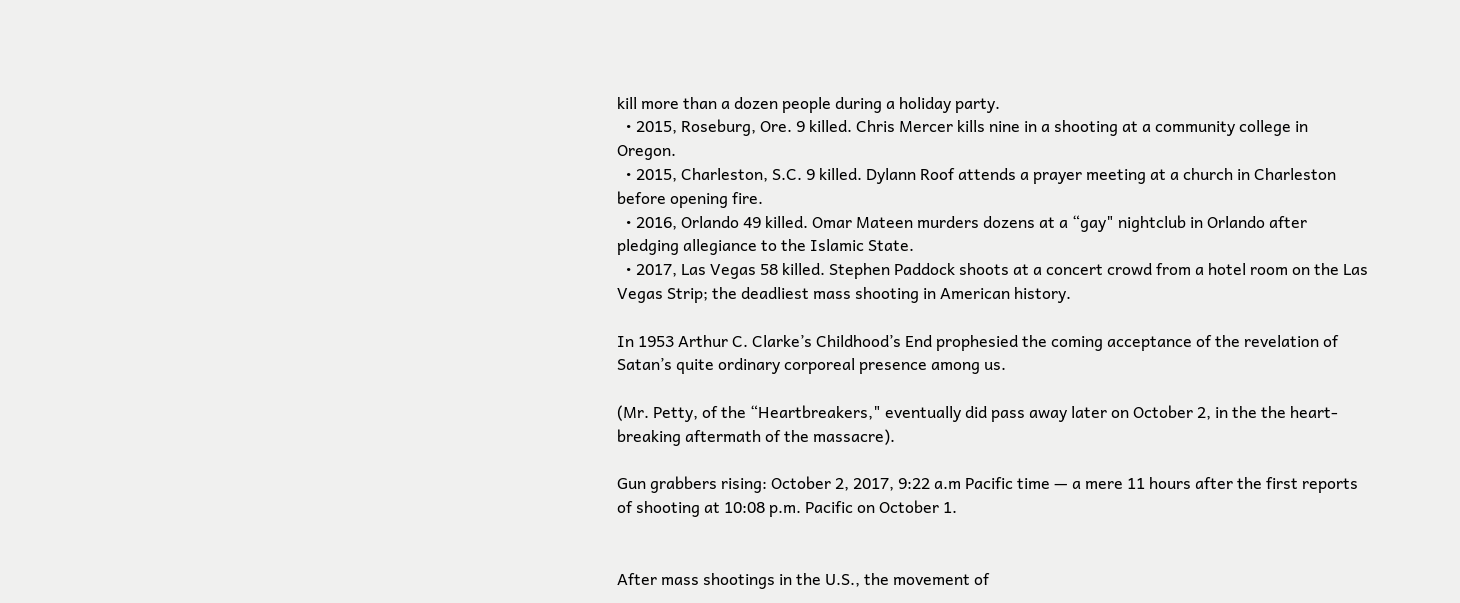kill more than a dozen people during a holiday party.
  • 2015, Roseburg, Ore. 9 killed. Chris Mercer kills nine in a shooting at a community college in Oregon.
  • 2015, Charleston, S.C. 9 killed. Dylann Roof attends a prayer meeting at a church in Charleston before opening fire.
  • 2016, Orlando 49 killed. Omar Mateen murders dozens at a “gay" nightclub in Orlando after pledging allegiance to the Islamic State.
  • 2017, Las Vegas 58 killed. Stephen Paddock shoots at a concert crowd from a hotel room on the Las Vegas Strip; the deadliest mass shooting in American history.

In 1953 Arthur C. Clarke’s Childhood’s End prophesied the coming acceptance of the revelation of Satan’s quite ordinary corporeal presence among us.

(Mr. Petty, of the “Heartbreakers," eventually did pass away later on October 2, in the the heart-breaking aftermath of the massacre).

Gun grabbers rising: October 2, 2017, 9:22 a.m Pacific time — a mere 11 hours after the first reports of shooting at 10:08 p.m. Pacific on October 1.


After mass shootings in the U.S., the movement of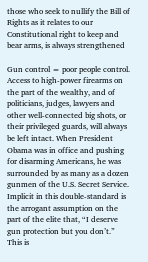those who seek to nullify the Bill of Rights as it relates to our Constitutional right to keep and bear arms, is always strengthened

Gun control = poor people control. Access to high-power firearms on the part of the wealthy, and of politicians, judges, lawyers and other well-connected big shots, or their privileged guards, will always be left intact. When President Obama was in office and pushing for disarming Americans, he was surrounded by as many as a dozen gunmen of the U.S. Secret Service. Implicit in this double-standard is the arrogant assumption on the part of the elite that, “I deserve gun protection but you don’t.” This is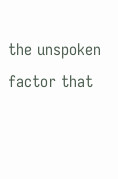the unspoken factor that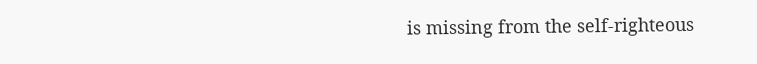is missing from the self-righteous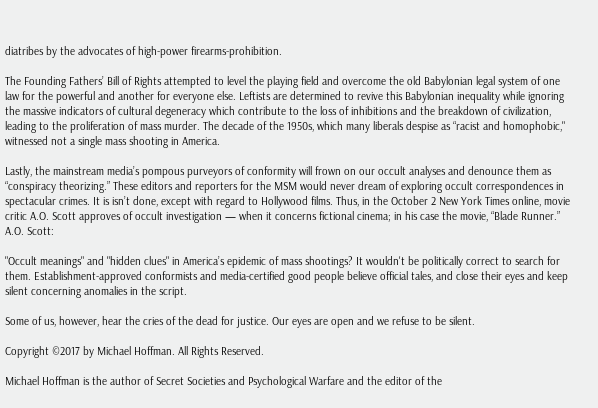diatribes by the advocates of high-power firearms-prohibition.

The Founding Fathers’ Bill of Rights attempted to level the playing field and overcome the old Babylonian legal system of one law for the powerful and another for everyone else. Leftists are determined to revive this Babylonian inequality while ignoring the massive indicators of cultural degeneracy which contribute to the loss of inhibitions and the breakdown of civilization, leading to the proliferation of mass murder. The decade of the 1950s, which many liberals despise as “racist and homophobic," witnessed not a single mass shooting in America.

Lastly, the mainstream media’s pompous purveyors of conformity will frown on our occult analyses and denounce them as “conspiracy theorizing.” These editors and reporters for the MSM would never dream of exploring occult correspondences in spectacular crimes. It is isn’t done, except with regard to Hollywood films. Thus, in the October 2 New York Times online, movie critic A.O. Scott approves of occult investigation — when it concerns fictional cinema; in his case the movie, “Blade Runner.”  A.O. Scott:

"Occult meanings" and "hidden clues" in America’s epidemic of mass shootings? It wouldn't be politically correct to search for them. Establishment-approved conformists and media-certified good people believe official tales, and close their eyes and keep silent concerning anomalies in the script.

Some of us, however, hear the cries of the dead for justice. Our eyes are open and we refuse to be silent.

Copyright ©2017 by Michael Hoffman. All Rights Reserved.

Michael Hoffman is the author of Secret Societies and Psychological Warfare and the editor of the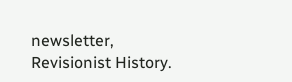newsletter, Revisionist History.